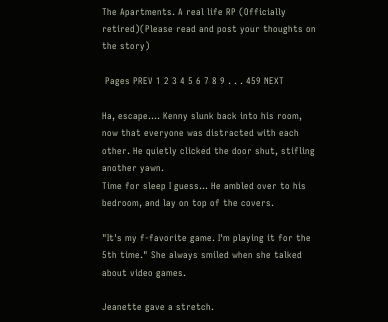The Apartments. A real life RP (Officially retired)(Please read and post your thoughts on the story)

 Pages PREV 1 2 3 4 5 6 7 8 9 . . . 459 NEXT

Ha, escape.... Kenny slunk back into his room, now that everyone was distracted with each other. He quietly clicked the door shut, stifling another yawn.
Time for sleep I guess... He ambled over to his bedroom, and lay on top of the covers.

"It's my f-favorite game. I'm playing it for the 5th time." She always smiled when she talked about video games.

Jeanette gave a stretch.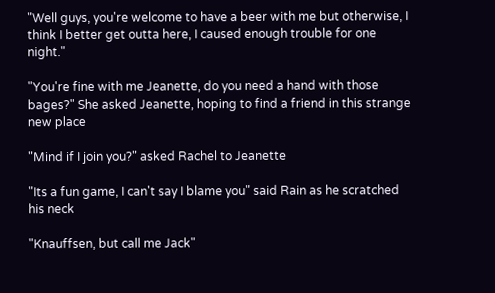"Well guys, you're welcome to have a beer with me but otherwise, I think I better get outta here, I caused enough trouble for one night."

"You're fine with me Jeanette, do you need a hand with those bages?" She asked Jeanette, hoping to find a friend in this strange new place

"Mind if I join you?" asked Rachel to Jeanette

"Its a fun game, I can't say I blame you" said Rain as he scratched his neck

"Knauffsen, but call me Jack"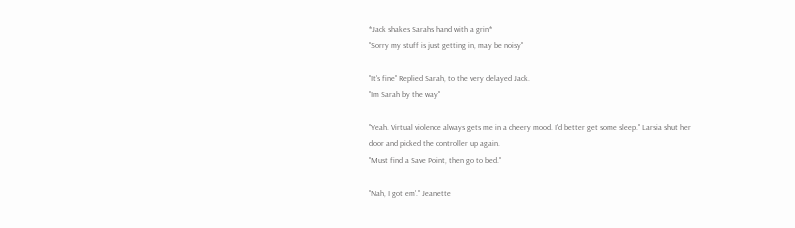*Jack shakes Sarahs hand with a grin*
"Sorry my stuff is just getting in, may be noisy"

"It's fine" Replied Sarah, to the very delayed Jack.
"Im Sarah by the way"

"Yeah. Virtual violence always gets me in a cheery mood. I'd better get some sleep." Larsia shut her door and picked the controller up again.
"Must find a Save Point, then go to bed."

"Nah, I got em'." Jeanette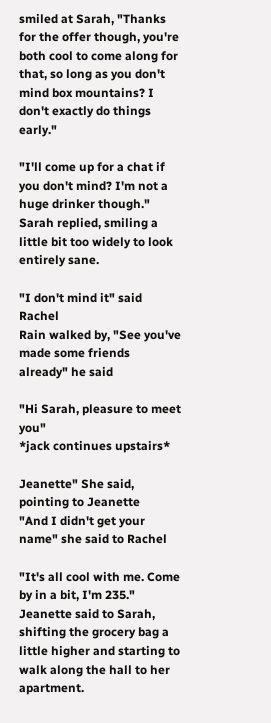smiled at Sarah, "Thanks for the offer though, you're both cool to come along for that, so long as you don't mind box mountains? I don't exactly do things early."

"I'll come up for a chat if you don't mind? I'm not a huge drinker though." Sarah replied, smiling a little bit too widely to look entirely sane.

"I don't mind it" said Rachel
Rain walked by, "See you've made some friends already" he said

"Hi Sarah, pleasure to meet you"
*jack continues upstairs*

Jeanette" She said, pointing to Jeanette
"And I didn't get your name" she said to Rachel

"It's all cool with me. Come by in a bit, I'm 235." Jeanette said to Sarah, shifting the grocery bag a little higher and starting to walk along the hall to her apartment.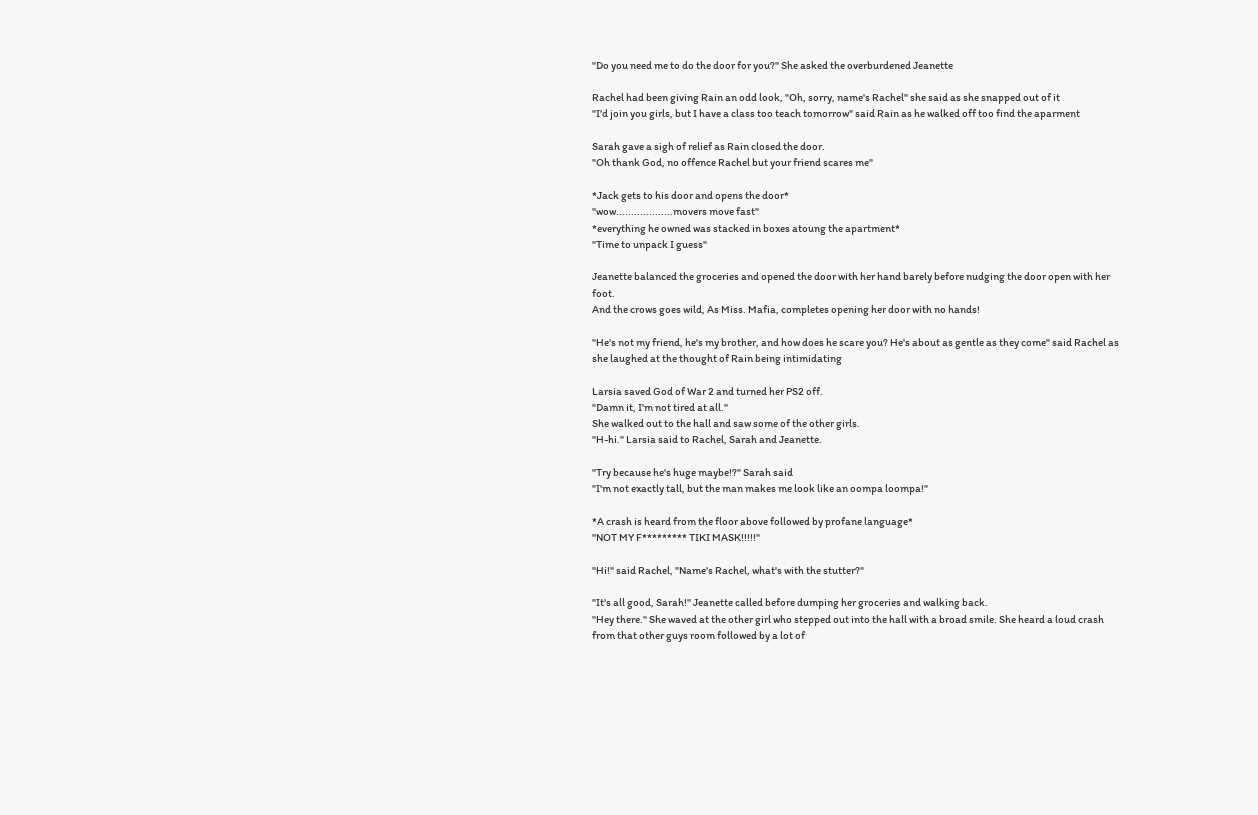"Do you need me to do the door for you?" She asked the overburdened Jeanette

Rachel had been giving Rain an odd look, "Oh, sorry, name's Rachel" she said as she snapped out of it
"I'd join you girls, but I have a class too teach tomorrow" said Rain as he walked off too find the aparment

Sarah gave a sigh of relief as Rain closed the door.
"Oh thank God, no offence Rachel but your friend scares me"

*Jack gets to his door and opens the door*
"wow...................movers move fast"
*everything he owned was stacked in boxes atoung the apartment*
"Time to unpack I guess"

Jeanette balanced the groceries and opened the door with her hand barely before nudging the door open with her foot.
And the crows goes wild, As Miss. Mafia, completes opening her door with no hands!

"He's not my friend, he's my brother, and how does he scare you? He's about as gentle as they come" said Rachel as she laughed at the thought of Rain being intimidating

Larsia saved God of War 2 and turned her PS2 off.
"Damn it, I'm not tired at all."
She walked out to the hall and saw some of the other girls.
"H-hi." Larsia said to Rachel, Sarah and Jeanette.

"Try because he's huge maybe!?" Sarah said
"I'm not exactly tall, but the man makes me look like an oompa loompa!"

*A crash is heard from the floor above followed by profane language*
"NOT MY F********* TIKI MASK!!!!!"

"Hi!" said Rachel, "Name's Rachel, what's with the stutter?"

"It's all good, Sarah!" Jeanette called before dumping her groceries and walking back.
"Hey there." She waved at the other girl who stepped out into the hall with a broad smile. She heard a loud crash from that other guys room followed by a lot of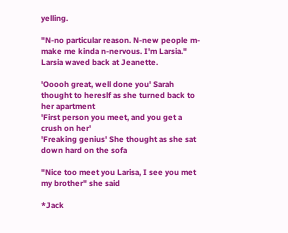yelling.

"N-no particular reason. N-new people m-make me kinda n-nervous. I'm Larsia."
Larsia waved back at Jeanette.

'Ooooh great, well done you' Sarah thought to hereslf as she turned back to her apartment
'First person you meet, and you get a crush on her'
'Freaking genius' She thought as she sat down hard on the sofa

"Nice too meet you Larisa, I see you met my brother" she said

*Jack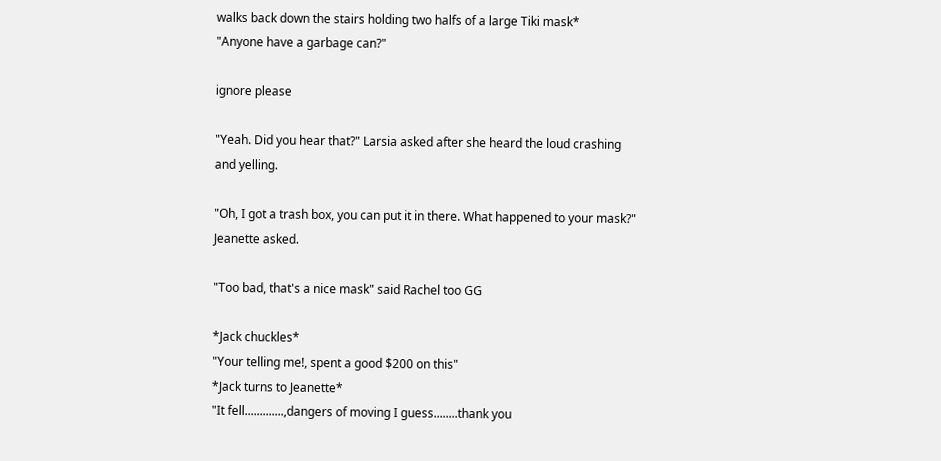walks back down the stairs holding two halfs of a large Tiki mask*
"Anyone have a garbage can?"

ignore please

"Yeah. Did you hear that?" Larsia asked after she heard the loud crashing and yelling.

"Oh, I got a trash box, you can put it in there. What happened to your mask?" Jeanette asked.

"Too bad, that's a nice mask" said Rachel too GG

*Jack chuckles*
"Your telling me!, spent a good $200 on this"
*Jack turns to Jeanette*
"It fell.............,dangers of moving I guess........thank you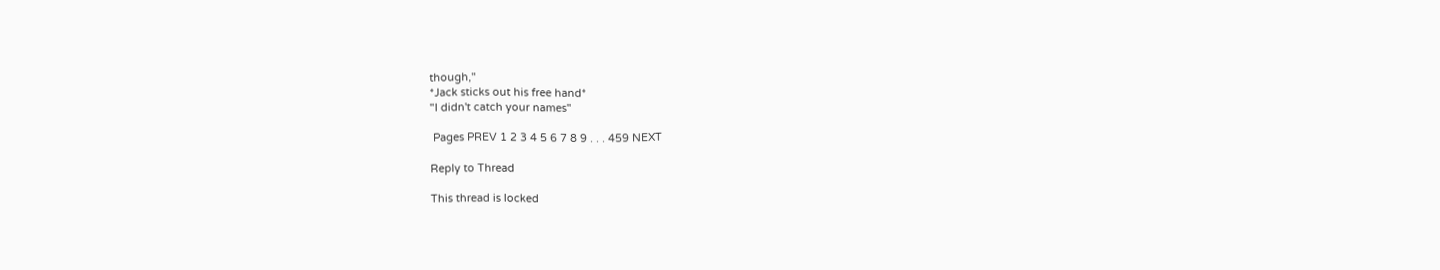though,"
*Jack sticks out his free hand*
"I didn't catch your names"

 Pages PREV 1 2 3 4 5 6 7 8 9 . . . 459 NEXT

Reply to Thread

This thread is locked